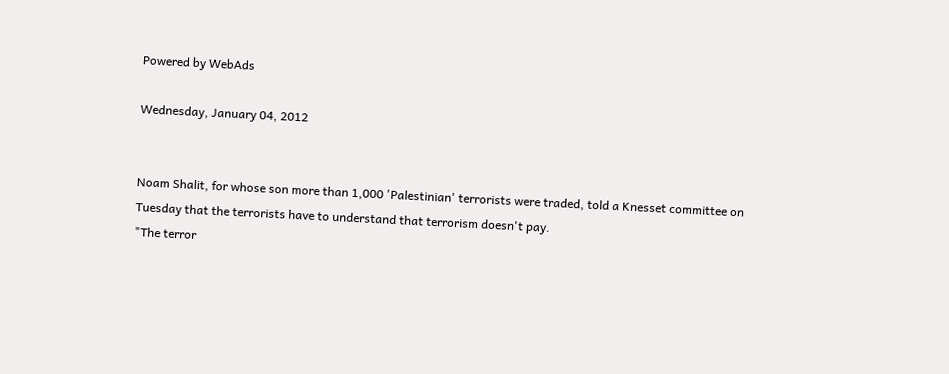Powered by WebAds

Wednesday, January 04, 2012


Noam Shalit, for whose son more than 1,000 'Palestinian' terrorists were traded, told a Knesset committee on Tuesday that the terrorists have to understand that terrorism doesn't pay.
"The terror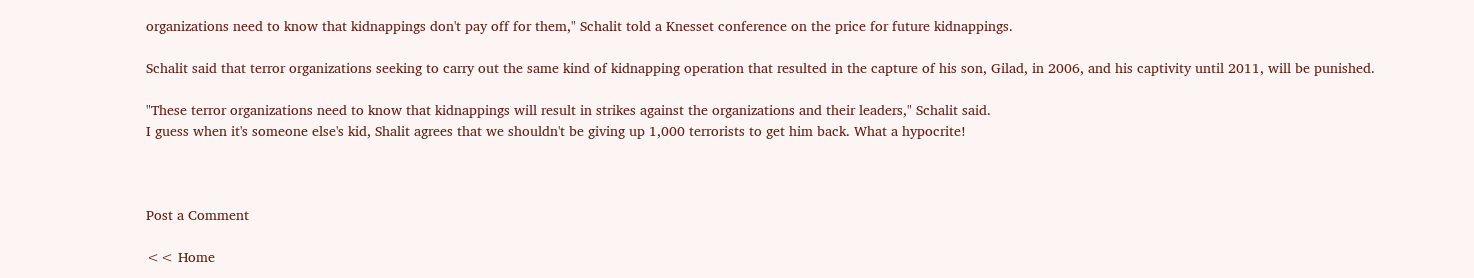organizations need to know that kidnappings don't pay off for them," Schalit told a Knesset conference on the price for future kidnappings.

Schalit said that terror organizations seeking to carry out the same kind of kidnapping operation that resulted in the capture of his son, Gilad, in 2006, and his captivity until 2011, will be punished.

"These terror organizations need to know that kidnappings will result in strikes against the organizations and their leaders," Schalit said.
I guess when it's someone else's kid, Shalit agrees that we shouldn't be giving up 1,000 terrorists to get him back. What a hypocrite!



Post a Comment

<< Home